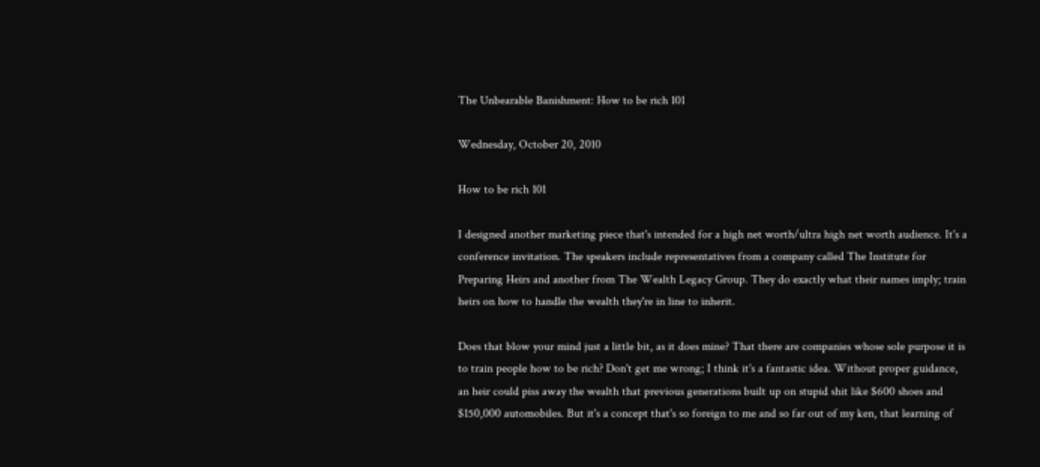The Unbearable Banishment: How to be rich 101

Wednesday, October 20, 2010

How to be rich 101

I designed another marketing piece that's intended for a high net worth/ultra high net worth audience. It's a conference invitation. The speakers include representatives from a company called The Institute for Preparing Heirs and another from The Wealth Legacy Group. They do exactly what their names imply; train heirs on how to handle the wealth they're in line to inherit.

Does that blow your mind just a little bit, as it does mine? That there are companies whose sole purpose it is to train people how to be rich? Don't get me wrong; I think it's a fantastic idea. Without proper guidance, an heir could piss away the wealth that previous generations built up on stupid shit like $600 shoes and $150,000 automobiles. But it's a concept that's so foreign to me and so far out of my ken, that learning of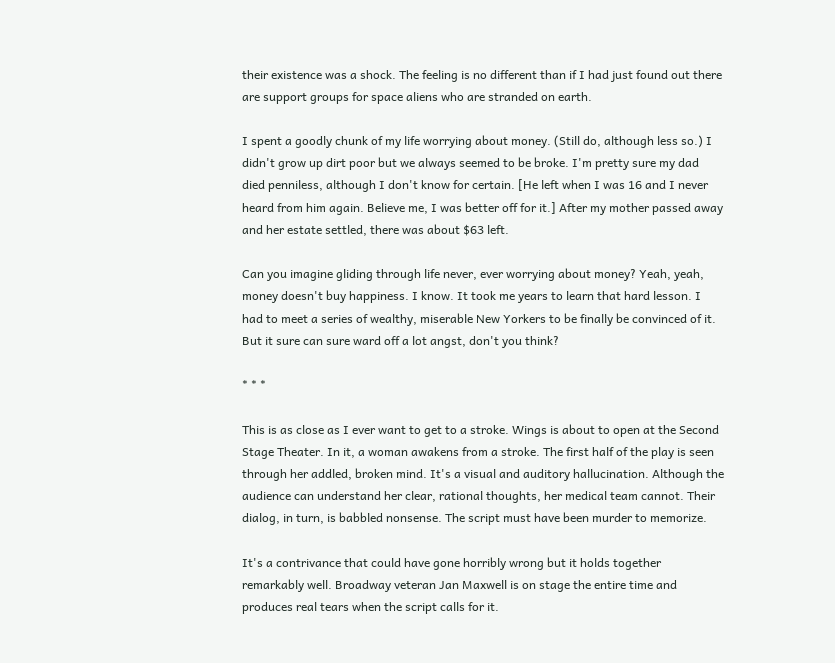their existence was a shock. The feeling is no different than if I had just found out there are support groups for space aliens who are stranded on earth.

I spent a goodly chunk of my life worrying about money. (Still do, although less so.) I didn't grow up dirt poor but we always seemed to be broke. I'm pretty sure my dad died penniless, although I don't know for certain. [He left when I was 16 and I never heard from him again. Believe me, I was better off for it.] After my mother passed away and her estate settled, there was about $63 left.

Can you imagine gliding through life never, ever worrying about money? Yeah, yeah, money doesn't buy happiness. I know. It took me years to learn that hard lesson. I had to meet a series of wealthy, miserable New Yorkers to be finally be convinced of it. But it sure can sure ward off a lot angst, don't you think?

* * *

This is as close as I ever want to get to a stroke. Wings is about to open at the Second Stage Theater. In it, a woman awakens from a stroke. The first half of the play is seen through her addled, broken mind. It's a visual and auditory hallucination. Although the audience can understand her clear, rational thoughts, her medical team cannot. Their dialog, in turn, is babbled nonsense. The script must have been murder to memorize.

It's a contrivance that could have gone horribly wrong but it holds together remarkably well. Broadway veteran Jan Maxwell is on stage the entire time and produces real tears when the script calls for it.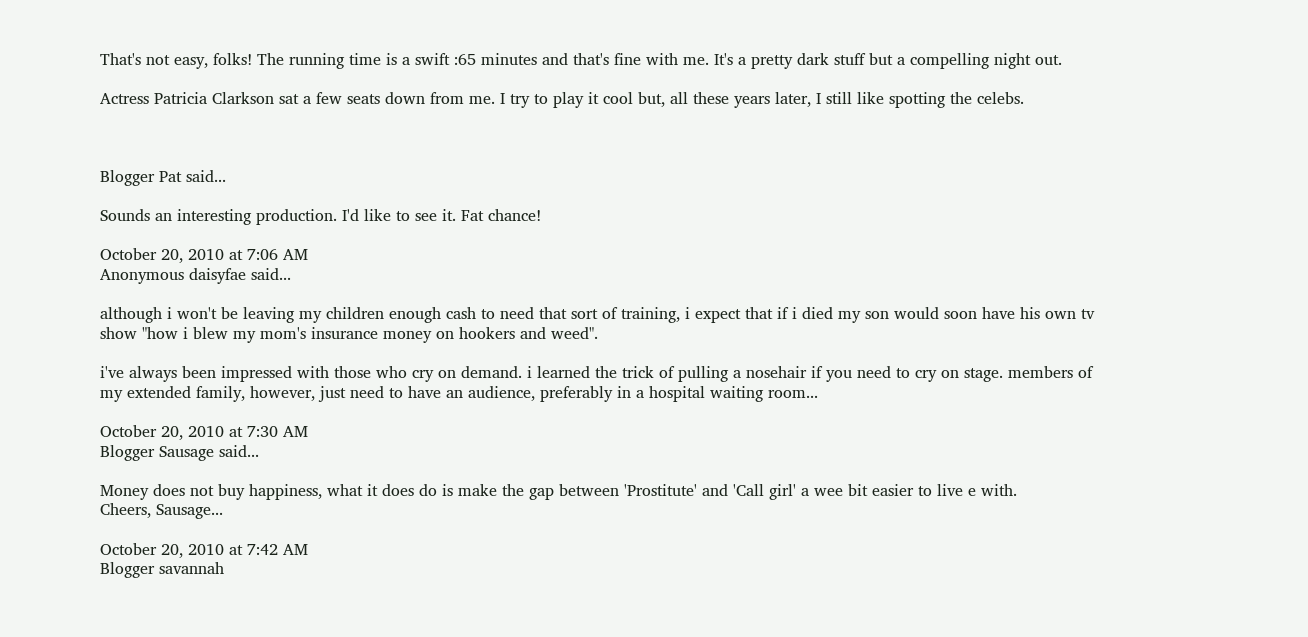That's not easy, folks! The running time is a swift :65 minutes and that's fine with me. It's a pretty dark stuff but a compelling night out.

Actress Patricia Clarkson sat a few seats down from me. I try to play it cool but, all these years later, I still like spotting the celebs.



Blogger Pat said...

Sounds an interesting production. I'd like to see it. Fat chance!

October 20, 2010 at 7:06 AM
Anonymous daisyfae said...

although i won't be leaving my children enough cash to need that sort of training, i expect that if i died my son would soon have his own tv show "how i blew my mom's insurance money on hookers and weed".

i've always been impressed with those who cry on demand. i learned the trick of pulling a nosehair if you need to cry on stage. members of my extended family, however, just need to have an audience, preferably in a hospital waiting room...

October 20, 2010 at 7:30 AM
Blogger Sausage said...

Money does not buy happiness, what it does do is make the gap between 'Prostitute' and 'Call girl' a wee bit easier to live e with.
Cheers, Sausage...

October 20, 2010 at 7:42 AM
Blogger savannah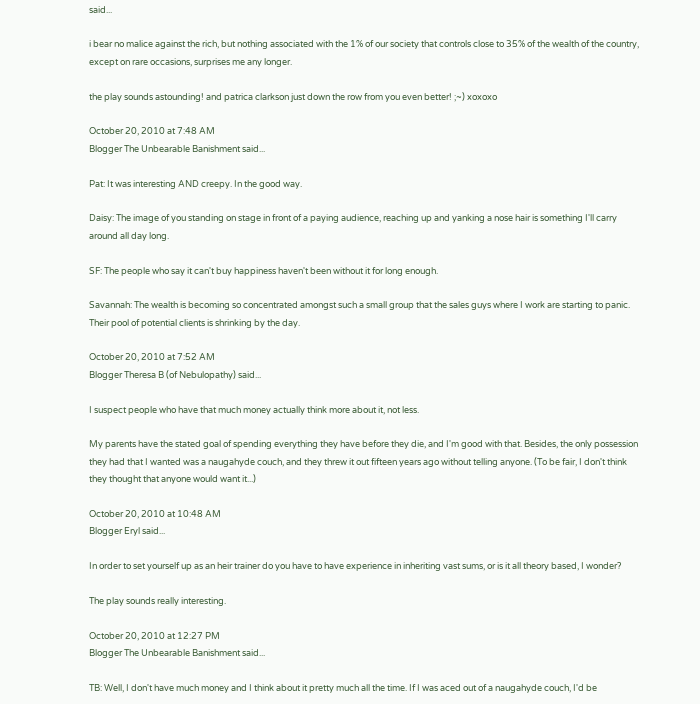said...

i bear no malice against the rich, but nothing associated with the 1% of our society that controls close to 35% of the wealth of the country, except on rare occasions, surprises me any longer.

the play sounds astounding! and patrica clarkson just down the row from you even better! ;~) xoxoxo

October 20, 2010 at 7:48 AM
Blogger The Unbearable Banishment said...

Pat: It was interesting AND creepy. In the good way.

Daisy: The image of you standing on stage in front of a paying audience, reaching up and yanking a nose hair is something I'll carry around all day long.

SF: The people who say it can't buy happiness haven't been without it for long enough.

Savannah: The wealth is becoming so concentrated amongst such a small group that the sales guys where I work are starting to panic. Their pool of potential clients is shrinking by the day.

October 20, 2010 at 7:52 AM
Blogger Theresa B (of Nebulopathy) said...

I suspect people who have that much money actually think more about it, not less.

My parents have the stated goal of spending everything they have before they die, and I'm good with that. Besides, the only possession they had that I wanted was a naugahyde couch, and they threw it out fifteen years ago without telling anyone. (To be fair, I don't think they thought that anyone would want it...)

October 20, 2010 at 10:48 AM
Blogger Eryl said...

In order to set yourself up as an heir trainer do you have to have experience in inheriting vast sums, or is it all theory based, I wonder?

The play sounds really interesting.

October 20, 2010 at 12:27 PM
Blogger The Unbearable Banishment said...

TB: Well, I don't have much money and I think about it pretty much all the time. If I was aced out of a naugahyde couch, I'd be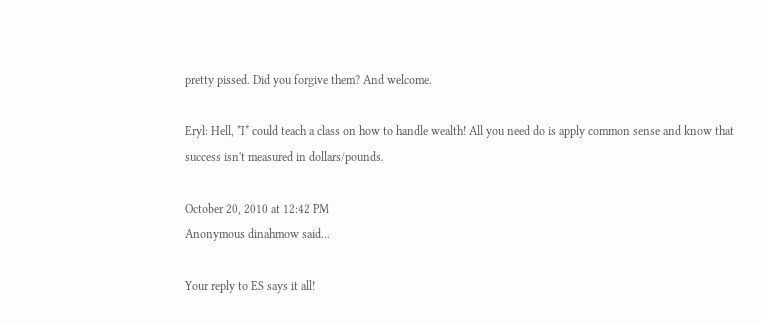pretty pissed. Did you forgive them? And welcome.

Eryl: Hell, *I* could teach a class on how to handle wealth! All you need do is apply common sense and know that success isn't measured in dollars/pounds.

October 20, 2010 at 12:42 PM
Anonymous dinahmow said...

Your reply to ES says it all!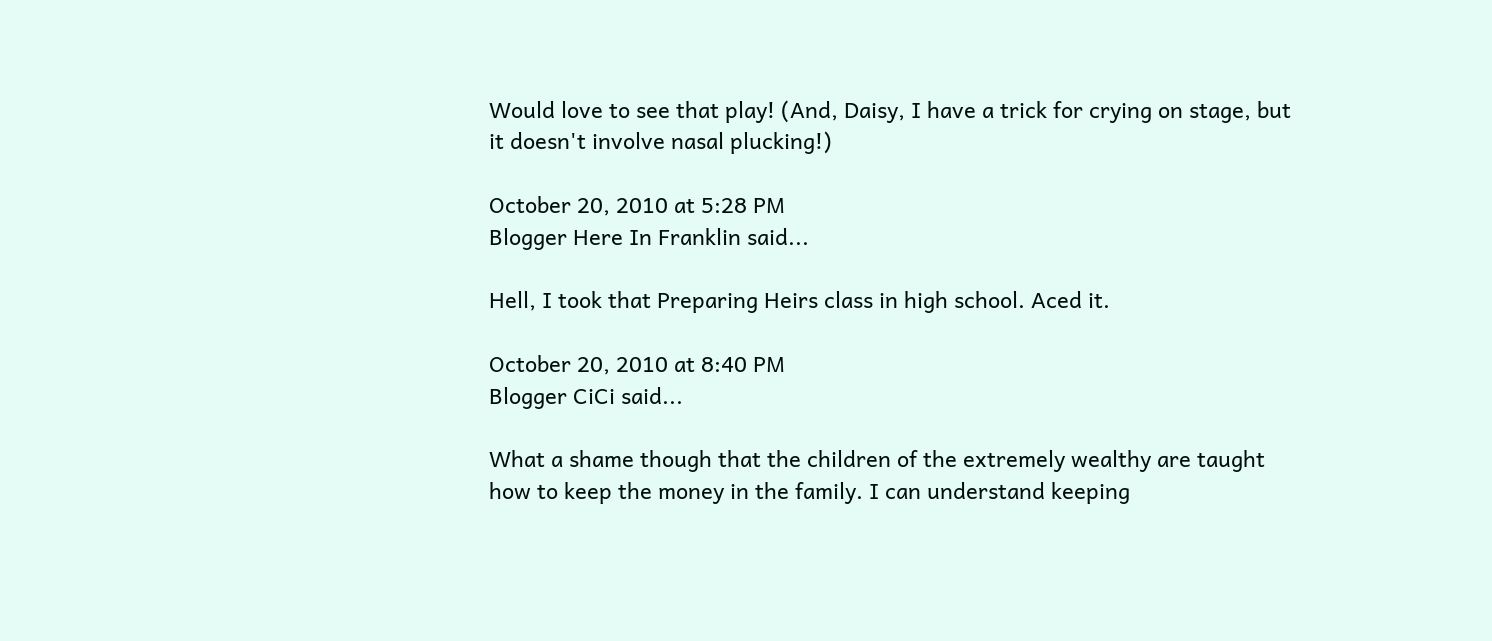Would love to see that play! (And, Daisy, I have a trick for crying on stage, but it doesn't involve nasal plucking!)

October 20, 2010 at 5:28 PM
Blogger Here In Franklin said...

Hell, I took that Preparing Heirs class in high school. Aced it.

October 20, 2010 at 8:40 PM
Blogger CiCi said...

What a shame though that the children of the extremely wealthy are taught how to keep the money in the family. I can understand keeping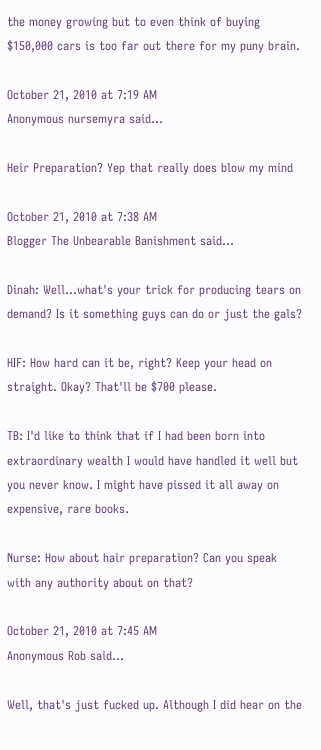the money growing but to even think of buying $150,000 cars is too far out there for my puny brain.

October 21, 2010 at 7:19 AM
Anonymous nursemyra said...

Heir Preparation? Yep that really does blow my mind

October 21, 2010 at 7:38 AM
Blogger The Unbearable Banishment said...

Dinah: Well...what's your trick for producing tears on demand? Is it something guys can do or just the gals?

HIF: How hard can it be, right? Keep your head on straight. Okay? That'll be $700 please.

TB: I'd like to think that if I had been born into extraordinary wealth I would have handled it well but you never know. I might have pissed it all away on expensive, rare books.

Nurse: How about hair preparation? Can you speak with any authority about on that?

October 21, 2010 at 7:45 AM
Anonymous Rob said...

Well, that's just fucked up. Although I did hear on the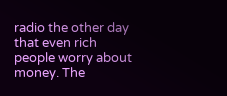radio the other day that even rich people worry about money. The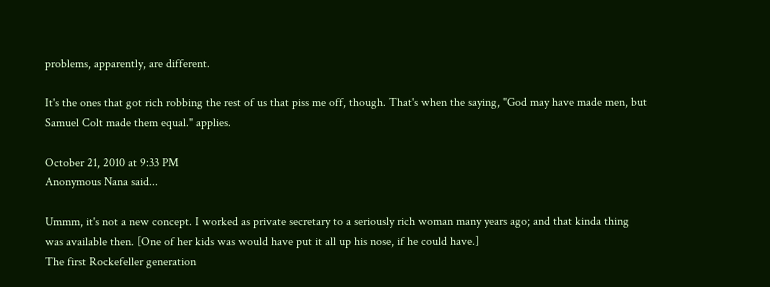problems, apparently, are different.

It's the ones that got rich robbing the rest of us that piss me off, though. That's when the saying, "God may have made men, but Samuel Colt made them equal." applies.

October 21, 2010 at 9:33 PM
Anonymous Nana said...

Ummm, it's not a new concept. I worked as private secretary to a seriously rich woman many years ago; and that kinda thing was available then. [One of her kids was would have put it all up his nose, if he could have.]
The first Rockefeller generation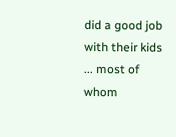did a good job with their kids ... most of whom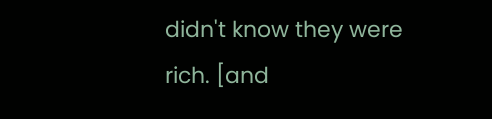didn't know they were rich. [and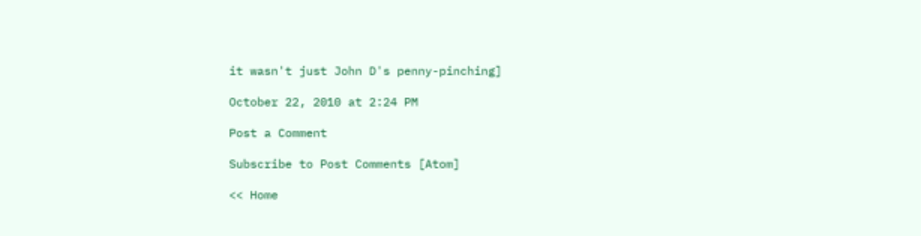it wasn't just John D's penny-pinching]

October 22, 2010 at 2:24 PM

Post a Comment

Subscribe to Post Comments [Atom]

<< Home